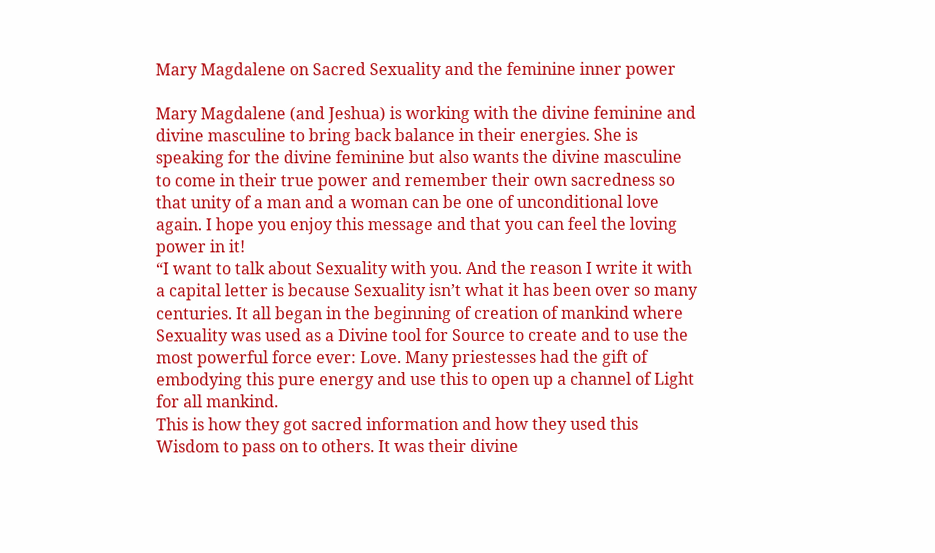Mary Magdalene on Sacred Sexuality and the feminine inner power

Mary Magdalene (and Jeshua) is working with the divine feminine and divine masculine to bring back balance in their energies. She is speaking for the divine feminine but also wants the divine masculine to come in their true power and remember their own sacredness so that unity of a man and a woman can be one of unconditional love again. I hope you enjoy this message and that you can feel the loving power in it!
“I want to talk about Sexuality with you. And the reason I write it with a capital letter is because Sexuality isn’t what it has been over so many centuries. It all began in the beginning of creation of mankind where Sexuality was used as a Divine tool for Source to create and to use the most powerful force ever: Love. Many priestesses had the gift of embodying this pure energy and use this to open up a channel of Light for all mankind.
This is how they got sacred information and how they used this Wisdom to pass on to others. It was their divine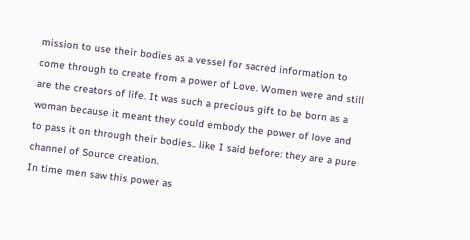mission to use their bodies as a vessel for sacred information to come through to create from a power of Love. Women were and still are the creators of life. It was such a precious gift to be born as a woman because it meant they could embody the power of love and to pass it on through their bodies.. like I said before: they are a pure channel of Source creation.
In time men saw this power as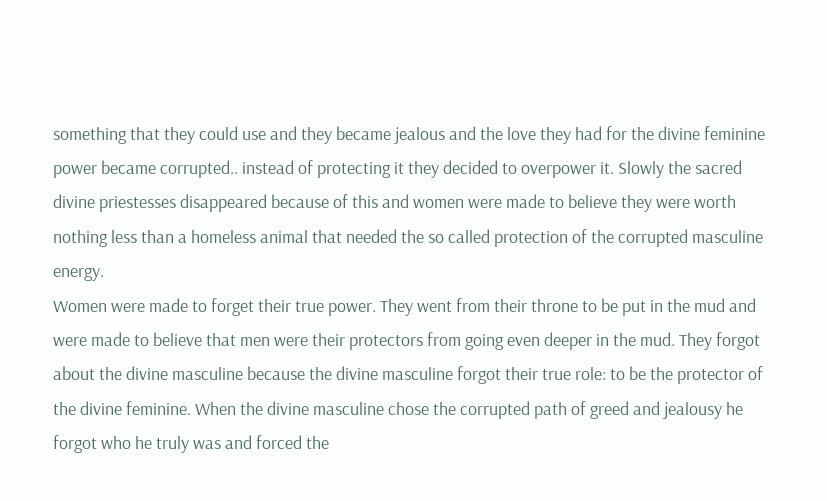something that they could use and they became jealous and the love they had for the divine feminine power became corrupted.. instead of protecting it they decided to overpower it. Slowly the sacred divine priestesses disappeared because of this and women were made to believe they were worth nothing less than a homeless animal that needed the so called protection of the corrupted masculine energy.
Women were made to forget their true power. They went from their throne to be put in the mud and were made to believe that men were their protectors from going even deeper in the mud. They forgot about the divine masculine because the divine masculine forgot their true role: to be the protector of the divine feminine. When the divine masculine chose the corrupted path of greed and jealousy he forgot who he truly was and forced the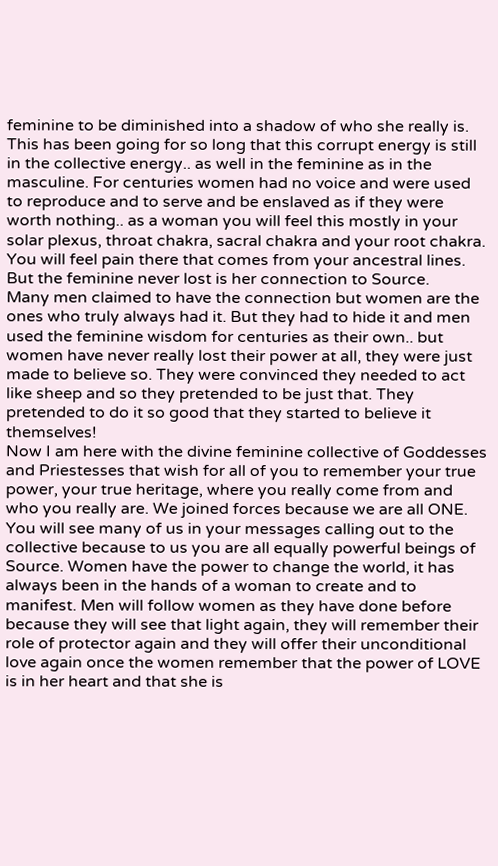feminine to be diminished into a shadow of who she really is.
This has been going for so long that this corrupt energy is still in the collective energy.. as well in the feminine as in the masculine. For centuries women had no voice and were used to reproduce and to serve and be enslaved as if they were worth nothing.. as a woman you will feel this mostly in your solar plexus, throat chakra, sacral chakra and your root chakra. You will feel pain there that comes from your ancestral lines. But the feminine never lost is her connection to Source.
Many men claimed to have the connection but women are the ones who truly always had it. But they had to hide it and men used the feminine wisdom for centuries as their own.. but women have never really lost their power at all, they were just made to believe so. They were convinced they needed to act like sheep and so they pretended to be just that. They pretended to do it so good that they started to believe it themselves!
Now I am here with the divine feminine collective of Goddesses and Priestesses that wish for all of you to remember your true power, your true heritage, where you really come from and who you really are. We joined forces because we are all ONE. You will see many of us in your messages calling out to the collective because to us you are all equally powerful beings of Source. Women have the power to change the world, it has always been in the hands of a woman to create and to manifest. Men will follow women as they have done before because they will see that light again, they will remember their role of protector again and they will offer their unconditional love again once the women remember that the power of LOVE is in her heart and that she is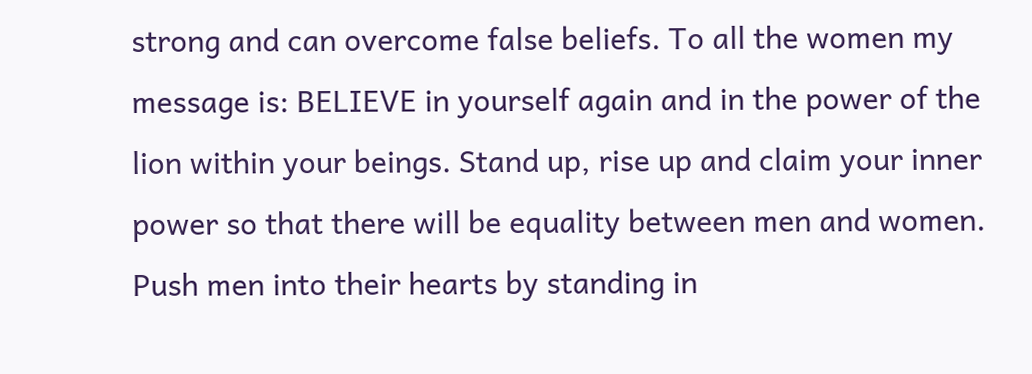strong and can overcome false beliefs. To all the women my message is: BELIEVE in yourself again and in the power of the lion within your beings. Stand up, rise up and claim your inner power so that there will be equality between men and women. Push men into their hearts by standing in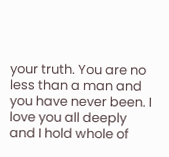your truth. You are no less than a man and you have never been. I love you all deeply and I hold whole of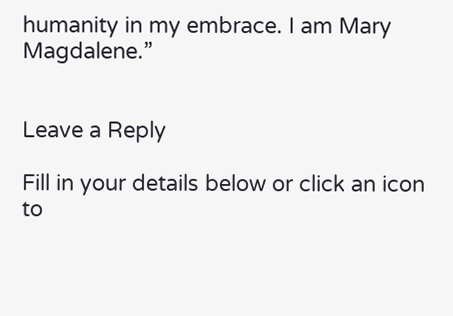humanity in my embrace. I am Mary Magdalene.”


Leave a Reply

Fill in your details below or click an icon to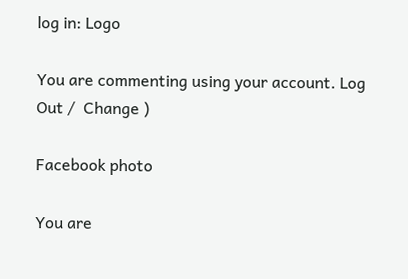log in: Logo

You are commenting using your account. Log Out /  Change )

Facebook photo

You are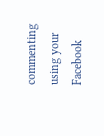commenting using your Facebook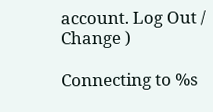account. Log Out /  Change )

Connecting to %s